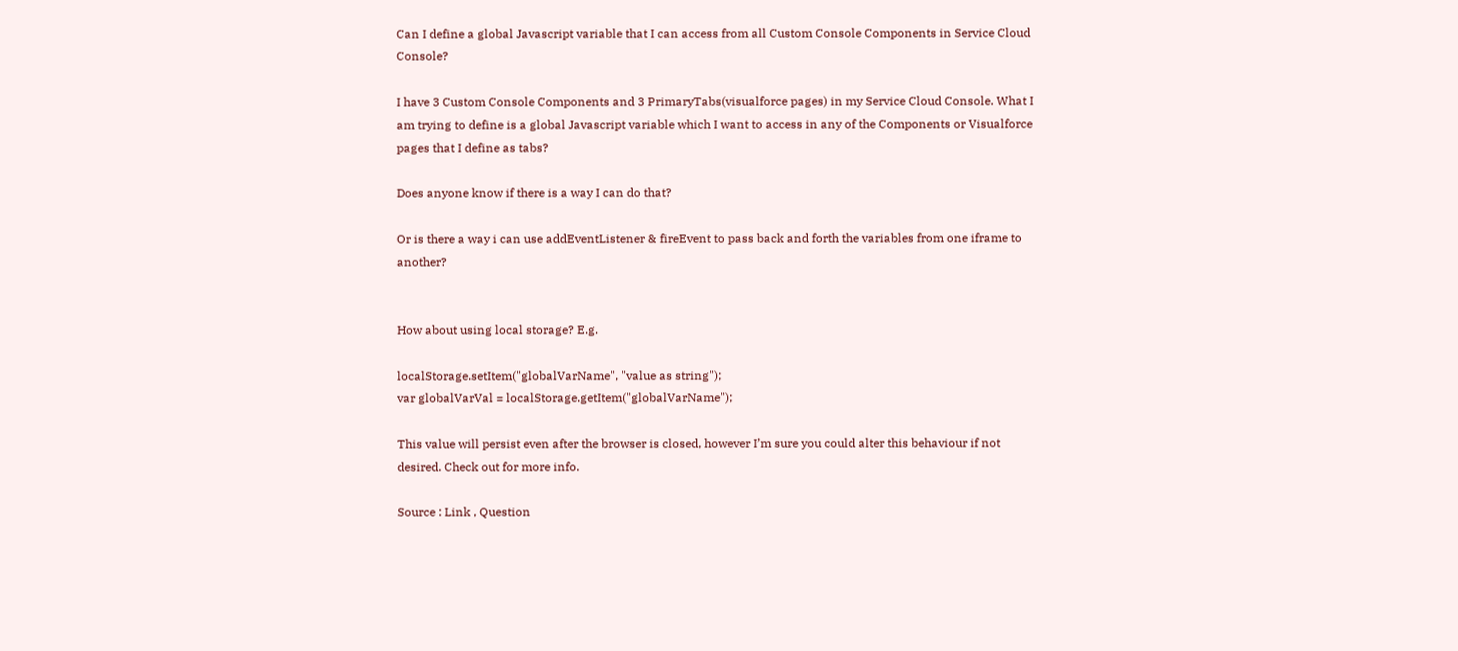Can I define a global Javascript variable that I can access from all Custom Console Components in Service Cloud Console?

I have 3 Custom Console Components and 3 PrimaryTabs(visualforce pages) in my Service Cloud Console. What I am trying to define is a global Javascript variable which I want to access in any of the Components or Visualforce pages that I define as tabs?

Does anyone know if there is a way I can do that?

Or is there a way i can use addEventListener & fireEvent to pass back and forth the variables from one iframe to another?


How about using local storage? E.g.

localStorage.setItem("globalVarName", "value as string");
var globalVarVal = localStorage.getItem("globalVarName");

This value will persist even after the browser is closed, however I’m sure you could alter this behaviour if not desired. Check out for more info.

Source : Link , Question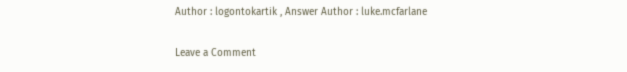Author : logontokartik , Answer Author : luke.mcfarlane

Leave a Comment